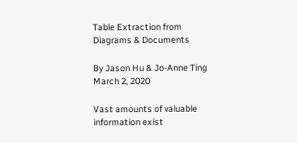Table Extraction from Diagrams & Documents

By Jason Hu & Jo-Anne Ting
March 2, 2020

Vast amounts of valuable information exist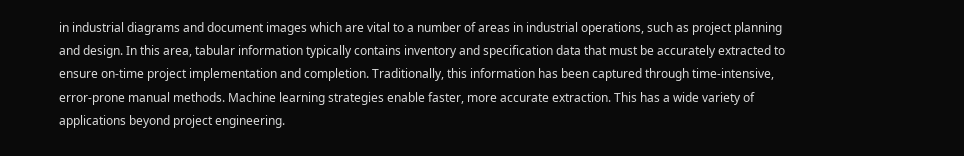in industrial diagrams and document images which are vital to a number of areas in industrial operations, such as project planning and design. In this area, tabular information typically contains inventory and specification data that must be accurately extracted to ensure on-time project implementation and completion. Traditionally, this information has been captured through time-intensive, error-prone manual methods. Machine learning strategies enable faster, more accurate extraction. This has a wide variety of applications beyond project engineering.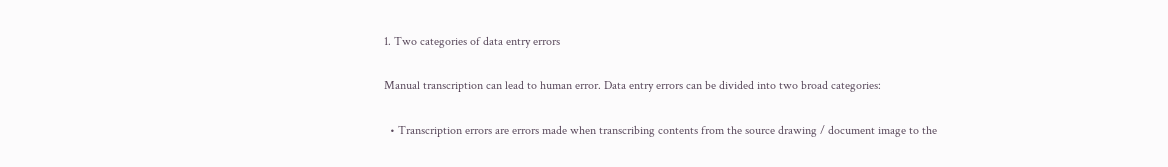1. Two categories of data entry errors

Manual transcription can lead to human error. Data entry errors can be divided into two broad categories:

  • Transcription errors are errors made when transcribing contents from the source drawing / document image to the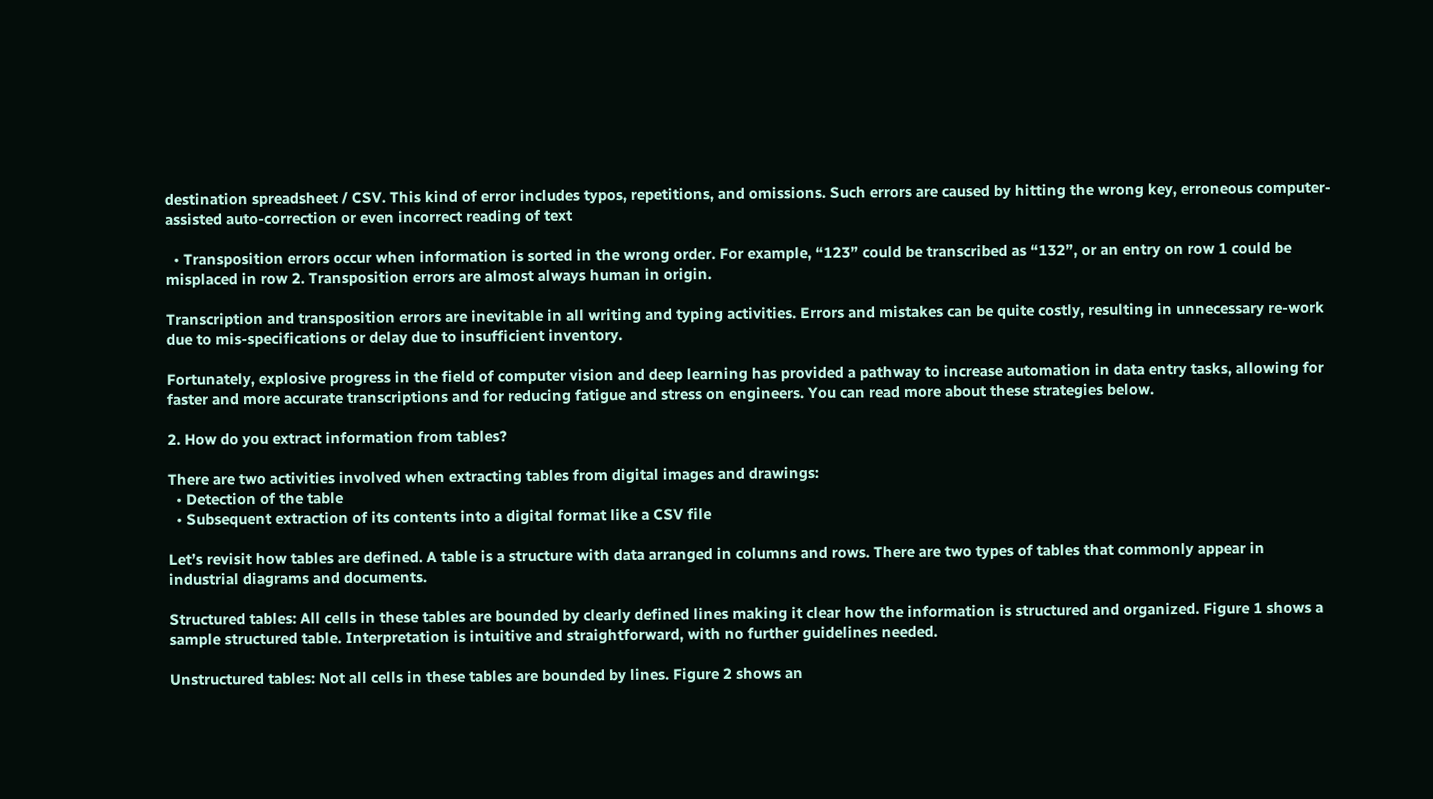destination spreadsheet / CSV. This kind of error includes typos, repetitions, and omissions. Such errors are caused by hitting the wrong key, erroneous computer-assisted auto-correction or even incorrect reading of text

  • Transposition errors occur when information is sorted in the wrong order. For example, “123” could be transcribed as “132”, or an entry on row 1 could be misplaced in row 2. Transposition errors are almost always human in origin.

Transcription and transposition errors are inevitable in all writing and typing activities. Errors and mistakes can be quite costly, resulting in unnecessary re-work due to mis-specifications or delay due to insufficient inventory.

Fortunately, explosive progress in the field of computer vision and deep learning has provided a pathway to increase automation in data entry tasks, allowing for faster and more accurate transcriptions and for reducing fatigue and stress on engineers. You can read more about these strategies below.

2. How do you extract information from tables?

There are two activities involved when extracting tables from digital images and drawings:
  • Detection of the table
  • Subsequent extraction of its contents into a digital format like a CSV file

Let’s revisit how tables are defined. A table is a structure with data arranged in columns and rows. There are two types of tables that commonly appear in industrial diagrams and documents.

Structured tables: All cells in these tables are bounded by clearly defined lines making it clear how the information is structured and organized. Figure 1 shows a sample structured table. Interpretation is intuitive and straightforward, with no further guidelines needed.

Unstructured tables: Not all cells in these tables are bounded by lines. Figure 2 shows an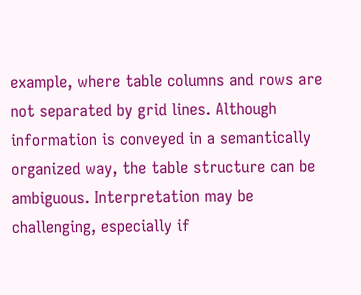example, where table columns and rows are not separated by grid lines. Although information is conveyed in a semantically organized way, the table structure can be ambiguous. Interpretation may be challenging, especially if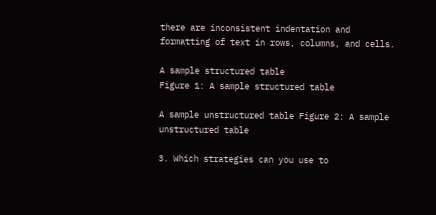there are inconsistent indentation and formatting of text in rows, columns, and cells.

A sample structured table
Figure 1: A sample structured table

A sample unstructured table Figure 2: A sample unstructured table

3. Which strategies can you use to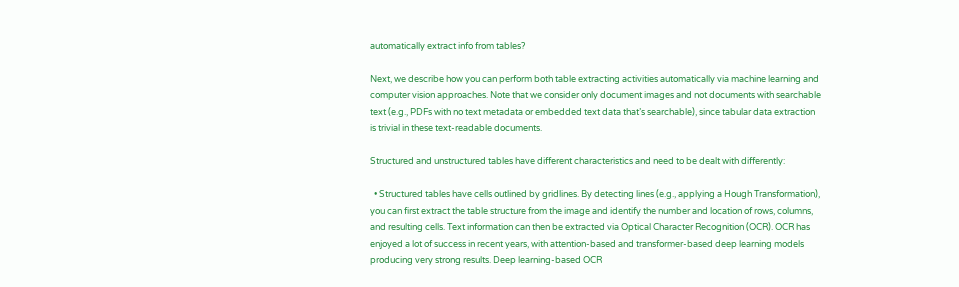automatically extract info from tables?

Next, we describe how you can perform both table extracting activities automatically via machine learning and computer vision approaches. Note that we consider only document images and not documents with searchable text (e.g., PDFs with no text metadata or embedded text data that’s searchable), since tabular data extraction is trivial in these text-readable documents.

Structured and unstructured tables have different characteristics and need to be dealt with differently:

  • Structured tables have cells outlined by gridlines. By detecting lines (e.g., applying a Hough Transformation), you can first extract the table structure from the image and identify the number and location of rows, columns, and resulting cells. Text information can then be extracted via Optical Character Recognition (OCR). OCR has enjoyed a lot of success in recent years, with attention-based and transformer-based deep learning models producing very strong results. Deep learning-based OCR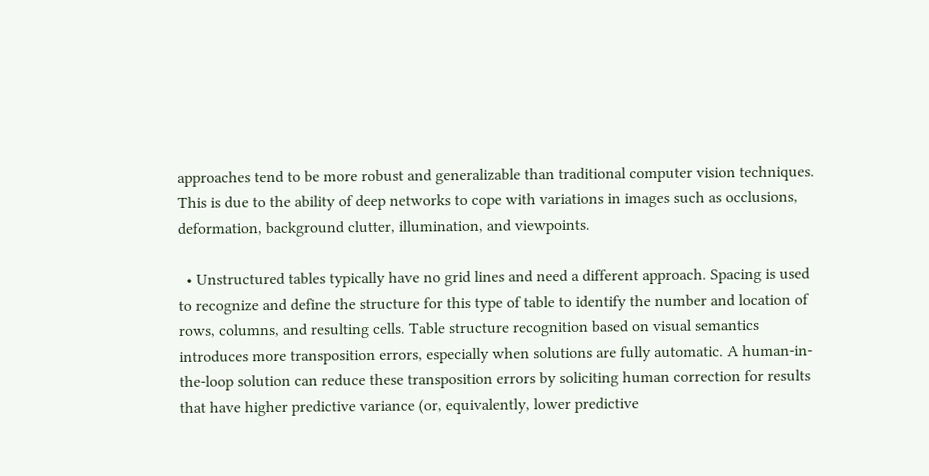approaches tend to be more robust and generalizable than traditional computer vision techniques. This is due to the ability of deep networks to cope with variations in images such as occlusions, deformation, background clutter, illumination, and viewpoints.

  • Unstructured tables typically have no grid lines and need a different approach. Spacing is used to recognize and define the structure for this type of table to identify the number and location of rows, columns, and resulting cells. Table structure recognition based on visual semantics introduces more transposition errors, especially when solutions are fully automatic. A human-in-the-loop solution can reduce these transposition errors by soliciting human correction for results that have higher predictive variance (or, equivalently, lower predictive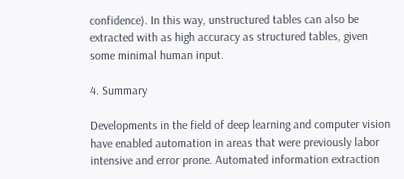confidence). In this way, unstructured tables can also be extracted with as high accuracy as structured tables, given some minimal human input.

4. Summary

Developments in the field of deep learning and computer vision have enabled automation in areas that were previously labor intensive and error prone. Automated information extraction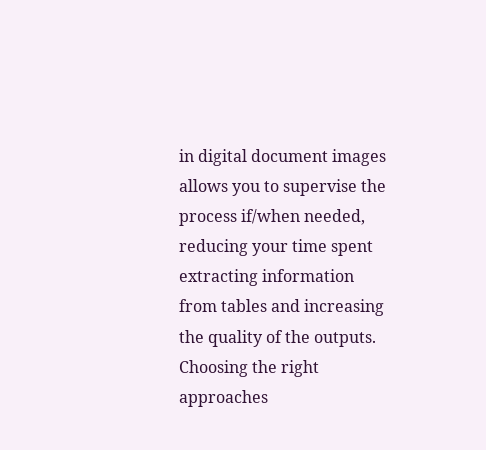in digital document images allows you to supervise the process if/when needed, reducing your time spent extracting information from tables and increasing the quality of the outputs. Choosing the right approaches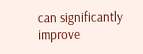can significantly improve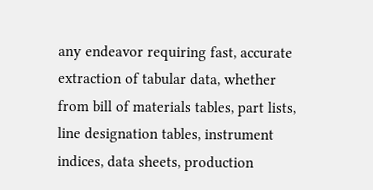any endeavor requiring fast, accurate extraction of tabular data, whether from bill of materials tables, part lists, line designation tables, instrument indices, data sheets, production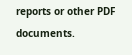reports or other PDF documents.